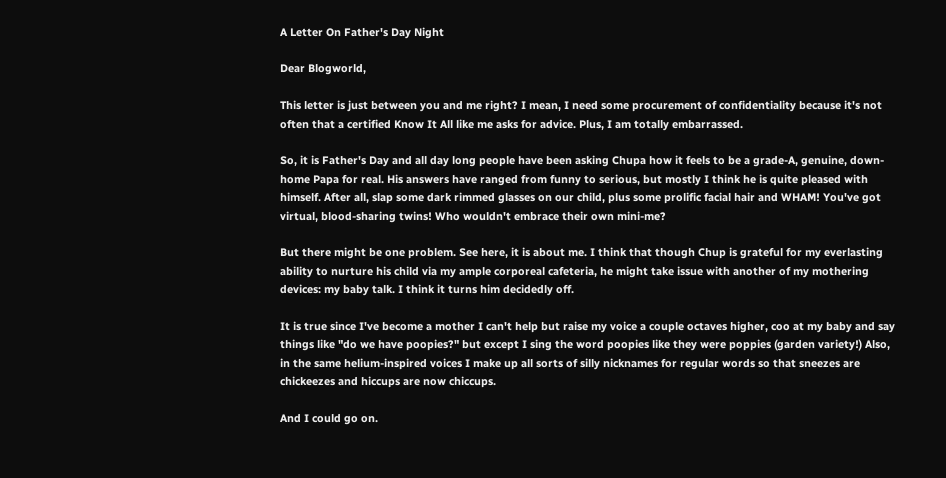A Letter On Father's Day Night

Dear Blogworld,

This letter is just between you and me right? I mean, I need some procurement of confidentiality because it's not often that a certified Know It All like me asks for advice. Plus, I am totally embarrassed.

So, it is Father's Day and all day long people have been asking Chupa how it feels to be a grade-A, genuine, down-home Papa for real. His answers have ranged from funny to serious, but mostly I think he is quite pleased with himself. After all, slap some dark rimmed glasses on our child, plus some prolific facial hair and WHAM! You've got virtual, blood-sharing twins! Who wouldn't embrace their own mini-me?

But there might be one problem. See here, it is about me. I think that though Chup is grateful for my everlasting ability to nurture his child via my ample corporeal cafeteria, he might take issue with another of my mothering devices: my baby talk. I think it turns him decidedly off.

It is true since I've become a mother I can't help but raise my voice a couple octaves higher, coo at my baby and say things like "do we have poopies?" but except I sing the word poopies like they were poppies (garden variety!) Also, in the same helium-inspired voices I make up all sorts of silly nicknames for regular words so that sneezes are chickeezes and hiccups are now chiccups.

And I could go on.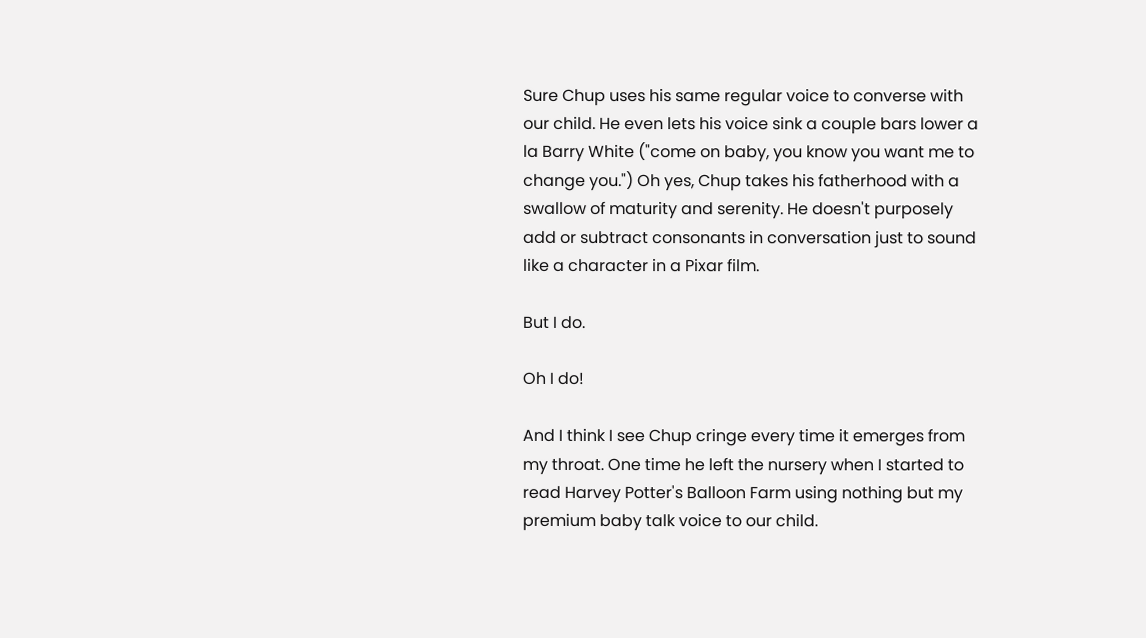Sure Chup uses his same regular voice to converse with our child. He even lets his voice sink a couple bars lower a la Barry White ("come on baby, you know you want me to change you.") Oh yes, Chup takes his fatherhood with a swallow of maturity and serenity. He doesn't purposely add or subtract consonants in conversation just to sound like a character in a Pixar film.

But I do.

Oh I do!

And I think I see Chup cringe every time it emerges from my throat. One time he left the nursery when I started to read Harvey Potter's Balloon Farm using nothing but my premium baby talk voice to our child.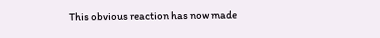This obvious reaction has now made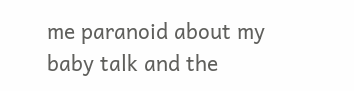me paranoid about my baby talk and the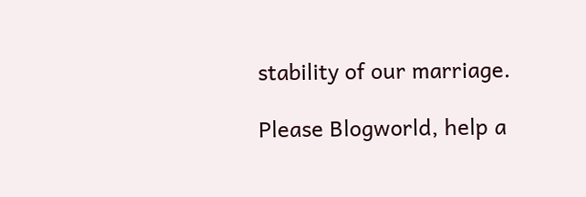stability of our marriage.

Please Blogworld, help a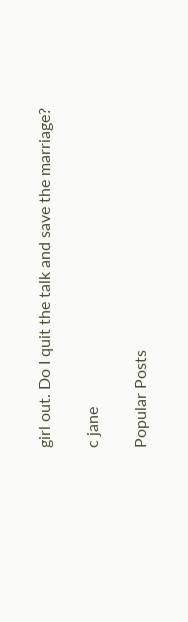girl out. Do I quit the talk and save the marriage?

c jane

Popular Posts